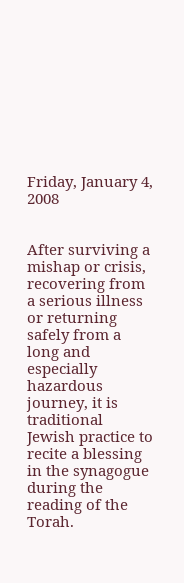Friday, January 4, 2008


After surviving a mishap or crisis, recovering from a serious illness or returning safely from a long and especially hazardous journey, it is traditional Jewish practice to recite a blessing in the synagogue during the reading of the Torah.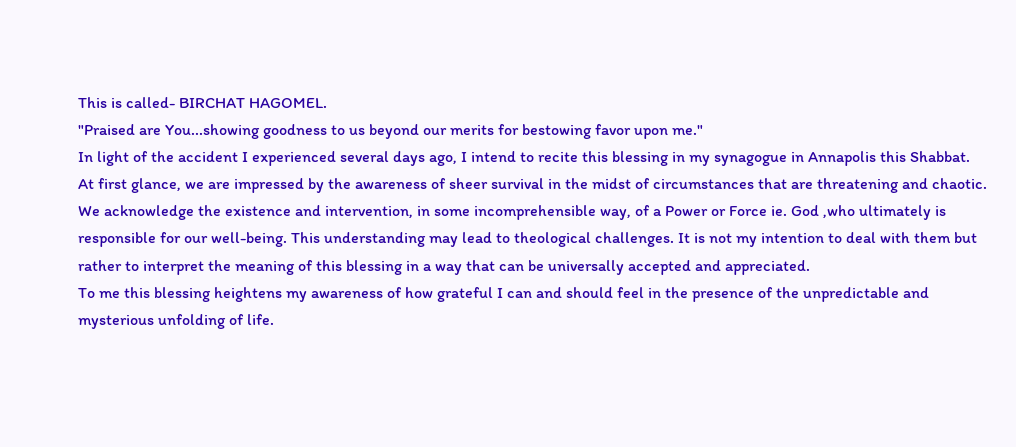This is called- BIRCHAT HAGOMEL.
"Praised are You...showing goodness to us beyond our merits for bestowing favor upon me."
In light of the accident I experienced several days ago, I intend to recite this blessing in my synagogue in Annapolis this Shabbat.
At first glance, we are impressed by the awareness of sheer survival in the midst of circumstances that are threatening and chaotic. We acknowledge the existence and intervention, in some incomprehensible way, of a Power or Force ie. God ,who ultimately is responsible for our well-being. This understanding may lead to theological challenges. It is not my intention to deal with them but rather to interpret the meaning of this blessing in a way that can be universally accepted and appreciated.
To me this blessing heightens my awareness of how grateful I can and should feel in the presence of the unpredictable and mysterious unfolding of life.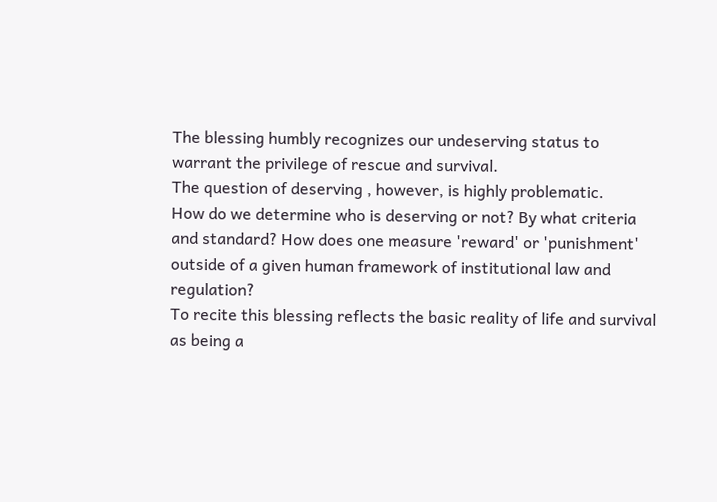The blessing humbly recognizes our undeserving status to warrant the privilege of rescue and survival.
The question of deserving , however, is highly problematic.
How do we determine who is deserving or not? By what criteria and standard? How does one measure 'reward' or 'punishment' outside of a given human framework of institutional law and regulation?
To recite this blessing reflects the basic reality of life and survival as being a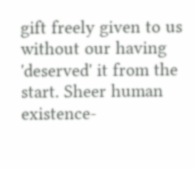gift freely given to us without our having 'deserved' it from the start. Sheer human existence-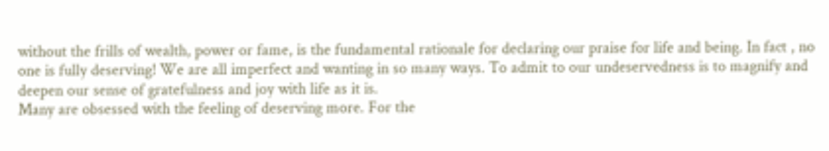without the frills of wealth, power or fame, is the fundamental rationale for declaring our praise for life and being. In fact , no one is fully deserving! We are all imperfect and wanting in so many ways. To admit to our undeservedness is to magnify and deepen our sense of gratefulness and joy with life as it is.
Many are obsessed with the feeling of deserving more. For the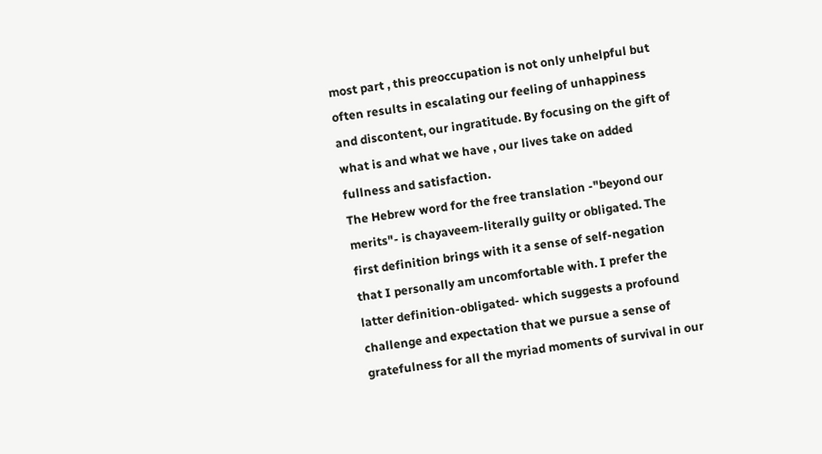most part , this preoccupation is not only unhelpful but often results in escalating our feeling of unhappiness and discontent, our ingratitude. By focusing on the gift of what is and what we have , our lives take on added fullness and satisfaction.
The Hebrew word for the free translation -"beyond our merits"- is chayaveem-literally guilty or obligated. The first definition brings with it a sense of self-negation that I personally am uncomfortable with. I prefer the latter definition-obligated- which suggests a profound challenge and expectation that we pursue a sense of gratefulness for all the myriad moments of survival in our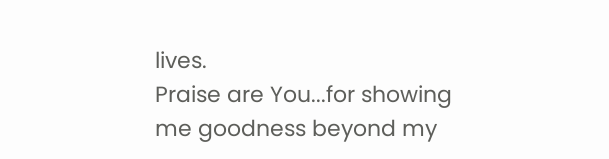lives.
Praise are You...for showing me goodness beyond my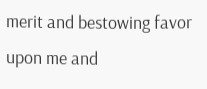merit and bestowing favor upon me and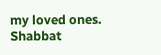my loved ones.
Shabbat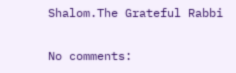Shalom.The Grateful Rabbi

No comments: